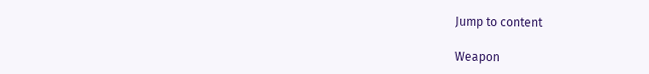Jump to content

Weapon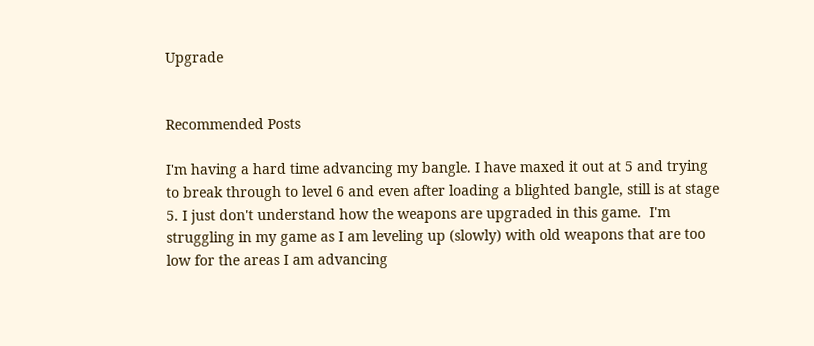Upgrade


Recommended Posts

I'm having a hard time advancing my bangle. I have maxed it out at 5 and trying to break through to level 6 and even after loading a blighted bangle, still is at stage 5. I just don't understand how the weapons are upgraded in this game.  I'm struggling in my game as I am leveling up (slowly) with old weapons that are too low for the areas I am advancing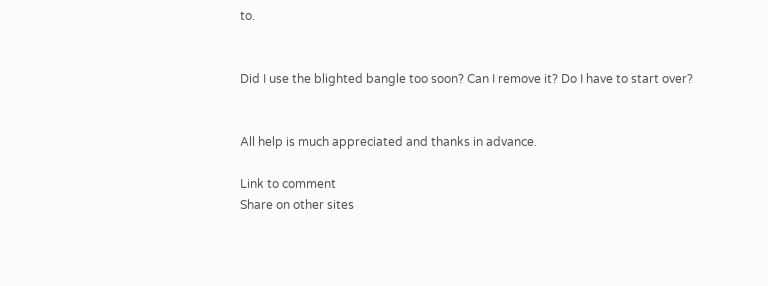to.


Did I use the blighted bangle too soon? Can I remove it? Do I have to start over?


All help is much appreciated and thanks in advance.

Link to comment
Share on other sites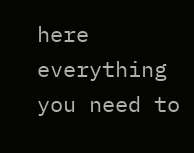here everything you need to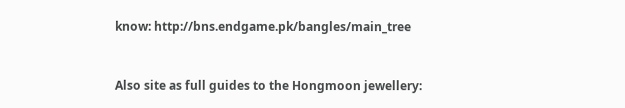know: http://bns.endgame.pk/bangles/main_tree


Also site as full guides to the Hongmoon jewellery: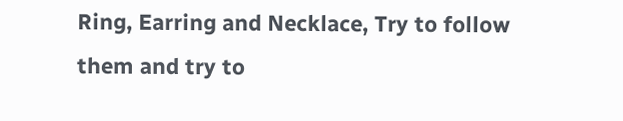Ring, Earring and Necklace, Try to follow them and try to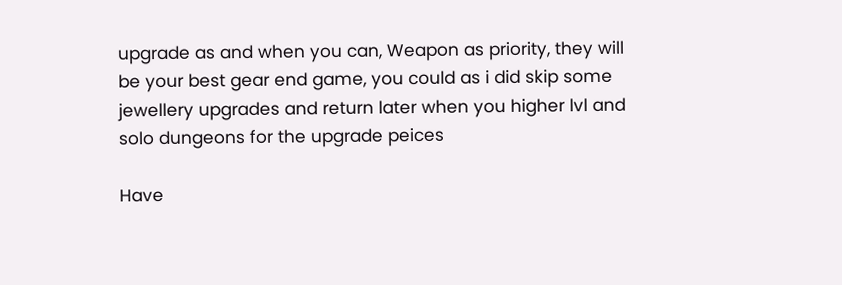upgrade as and when you can, Weapon as priority, they will be your best gear end game, you could as i did skip some jewellery upgrades and return later when you higher lvl and solo dungeons for the upgrade peices

Have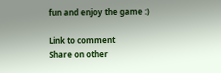fun and enjoy the game :)

Link to comment
Share on other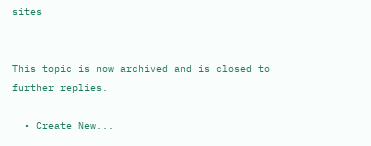sites


This topic is now archived and is closed to further replies.

  • Create New...